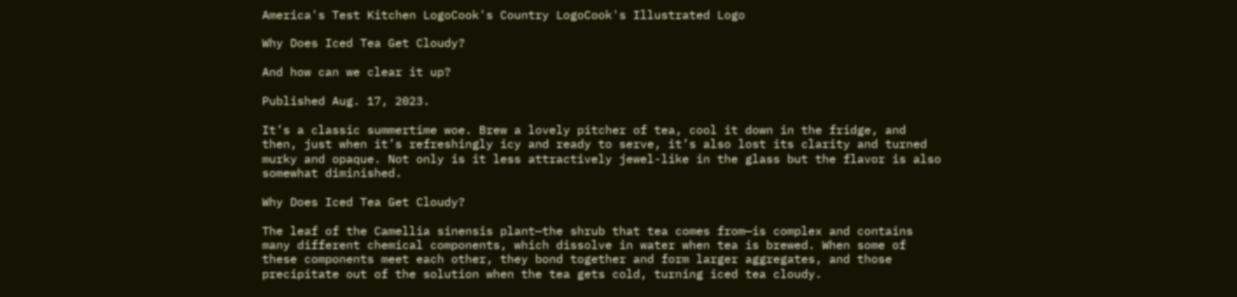America's Test Kitchen LogoCook's Country LogoCook's Illustrated Logo

Why Does Iced Tea Get Cloudy?

And how can we clear it up?

Published Aug. 17, 2023.

It’s a classic summertime woe. Brew a lovely pitcher of tea, cool it down in the fridge, and then, just when it’s refreshingly icy and ready to serve, it’s also lost its clarity and turned murky and opaque. Not only is it less attractively jewel-like in the glass but the flavor is also somewhat diminished.

Why Does Iced Tea Get Cloudy?

The leaf of the Camellia sinensis plant—the shrub that tea comes from—is complex and contains many different chemical components, which dissolve in water when tea is brewed. When some of these components meet each other, they bond together and form larger aggregates, and those precipitate out of the solution when the tea gets cold, turning iced tea cloudy.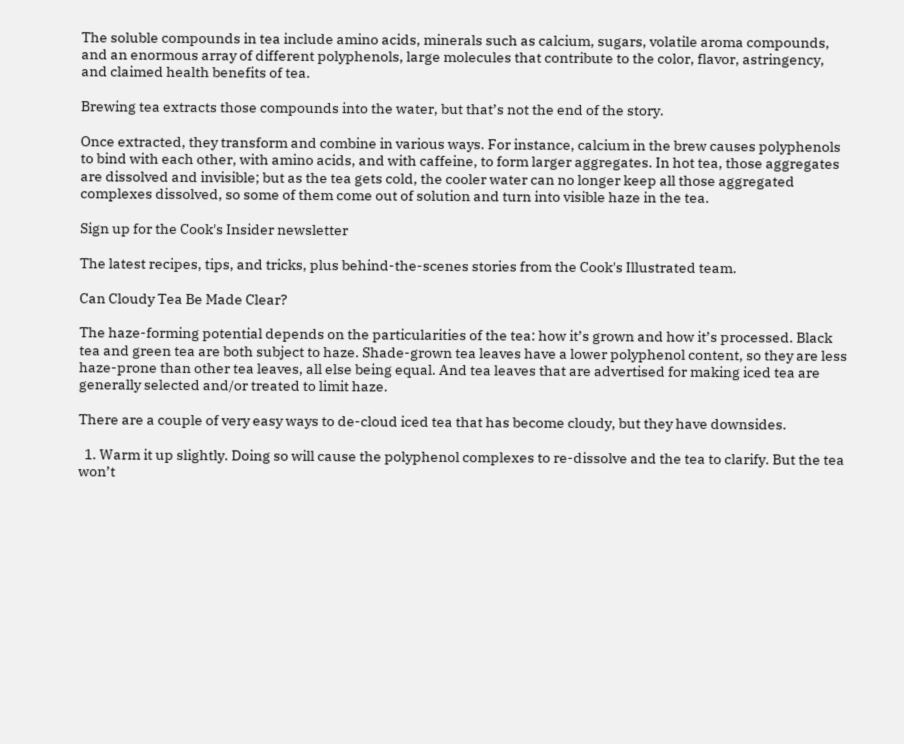The soluble compounds in tea include amino acids, minerals such as calcium, sugars, volatile aroma compounds, and an enormous array of different polyphenols, large molecules that contribute to the color, flavor, astringency, and claimed health benefits of tea.

Brewing tea extracts those compounds into the water, but that’s not the end of the story.

Once extracted, they transform and combine in various ways. For instance, calcium in the brew causes polyphenols to bind with each other, with amino acids, and with caffeine, to form larger aggregates. In hot tea, those aggregates are dissolved and invisible; but as the tea gets cold, the cooler water can no longer keep all those aggregated complexes dissolved, so some of them come out of solution and turn into visible haze in the tea.

Sign up for the Cook's Insider newsletter

The latest recipes, tips, and tricks, plus behind-the-scenes stories from the Cook's Illustrated team.

Can Cloudy Tea Be Made Clear?

The haze-forming potential depends on the particularities of the tea: how it’s grown and how it’s processed. Black tea and green tea are both subject to haze. Shade-grown tea leaves have a lower polyphenol content, so they are less haze-prone than other tea leaves, all else being equal. And tea leaves that are advertised for making iced tea are generally selected and/or treated to limit haze.

There are a couple of very easy ways to de-cloud iced tea that has become cloudy, but they have downsides.

  1. Warm it up slightly. Doing so will cause the polyphenol complexes to re-dissolve and the tea to clarify. But the tea won’t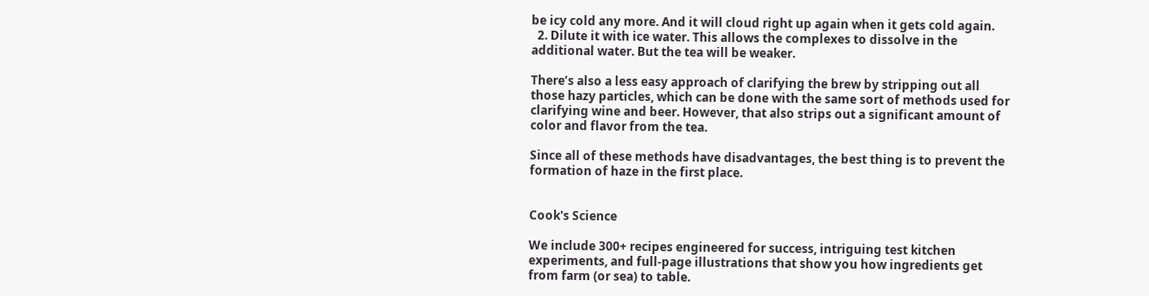be icy cold any more. And it will cloud right up again when it gets cold again.
  2. Dilute it with ice water. This allows the complexes to dissolve in the additional water. But the tea will be weaker.

There’s also a less easy approach of clarifying the brew by stripping out all those hazy particles, which can be done with the same sort of methods used for clarifying wine and beer. However, that also strips out a significant amount of color and flavor from the tea.

Since all of these methods have disadvantages, the best thing is to prevent the formation of haze in the first place.


Cook's Science

We include 300+ recipes engineered for success, intriguing test kitchen experiments, and full-page illustrations that show you how ingredients get from farm (or sea) to table.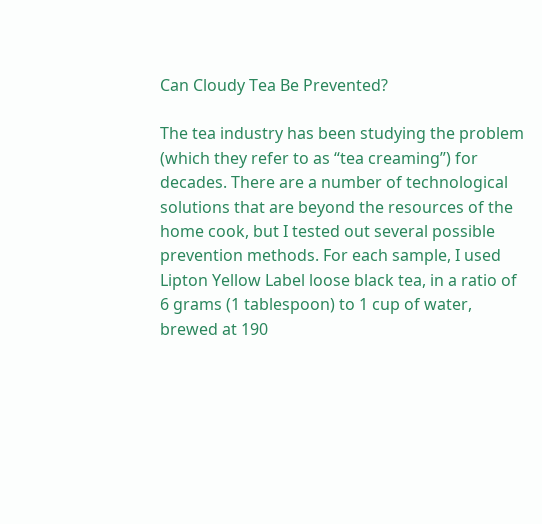Can Cloudy Tea Be Prevented?

The tea industry has been studying the problem (which they refer to as “tea creaming”) for decades. There are a number of technological solutions that are beyond the resources of the home cook, but I tested out several possible prevention methods. For each sample, I used Lipton Yellow Label loose black tea, in a ratio of 6 grams (1 tablespoon) to 1 cup of water, brewed at 190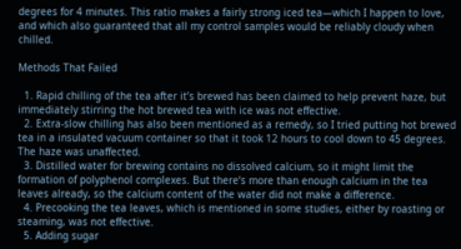degrees for 4 minutes. This ratio makes a fairly strong iced tea—which I happen to love, and which also guaranteed that all my control samples would be reliably cloudy when chilled.

Methods That Failed

  1. Rapid chilling of the tea after it’s brewed has been claimed to help prevent haze, but immediately stirring the hot brewed tea with ice was not effective.
  2. Extra-slow chilling has also been mentioned as a remedy, so I tried putting hot brewed tea in a insulated vacuum container so that it took 12 hours to cool down to 45 degrees. The haze was unaffected.
  3. Distilled water for brewing contains no dissolved calcium, so it might limit the formation of polyphenol complexes. But there’s more than enough calcium in the tea leaves already, so the calcium content of the water did not make a difference.
  4. Precooking the tea leaves, which is mentioned in some studies, either by roasting or steaming, was not effective.
  5. Adding sugar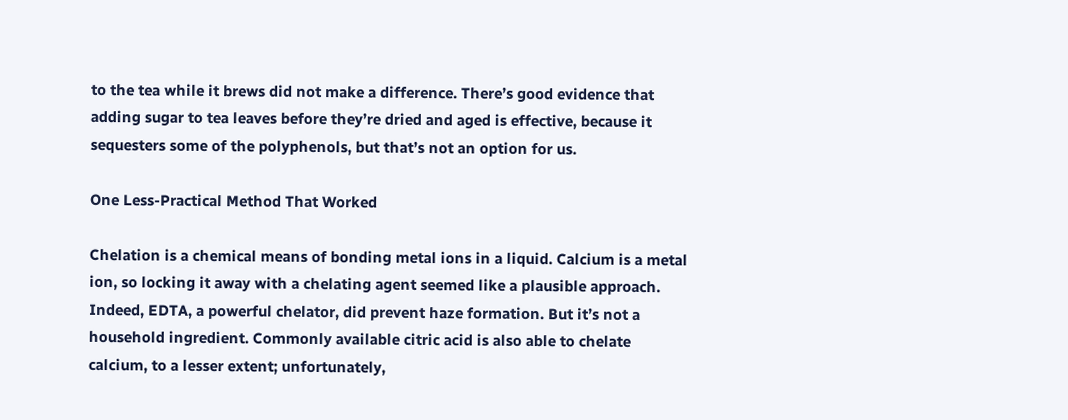to the tea while it brews did not make a difference. There’s good evidence that adding sugar to tea leaves before they’re dried and aged is effective, because it sequesters some of the polyphenols, but that’s not an option for us.

One Less-Practical Method That Worked

Chelation is a chemical means of bonding metal ions in a liquid. Calcium is a metal ion, so locking it away with a chelating agent seemed like a plausible approach. Indeed, EDTA, a powerful chelator, did prevent haze formation. But it’s not a household ingredient. Commonly available citric acid is also able to chelate calcium, to a lesser extent; unfortunately,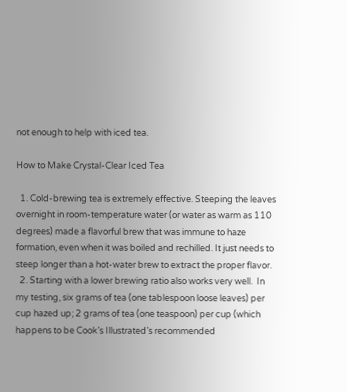not enough to help with iced tea.

How to Make Crystal-Clear Iced Tea

  1. Cold-brewing tea is extremely effective. Steeping the leaves overnight in room-temperature water (or water as warm as 110 degrees) made a flavorful brew that was immune to haze formation, even when it was boiled and rechilled. It just needs to steep longer than a hot-water brew to extract the proper flavor.
  2. Starting with a lower brewing ratio also works very well.  In my testing, six grams of tea (one tablespoon loose leaves) per cup hazed up; 2 grams of tea (one teaspoon) per cup (which happens to be Cook’s Illustrated’s recommended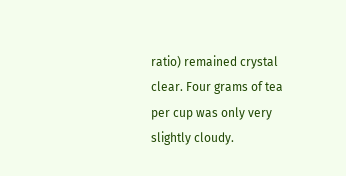ratio) remained crystal clear. Four grams of tea per cup was only very slightly cloudy.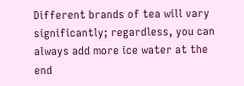Different brands of tea will vary significantly; regardless, you can always add more ice water at the end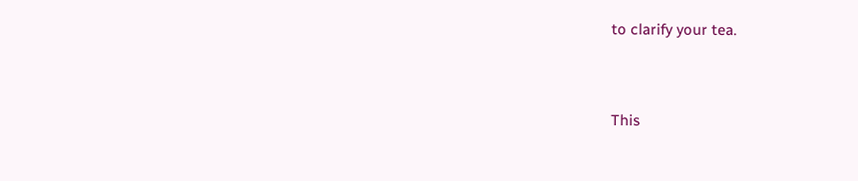to clarify your tea.


This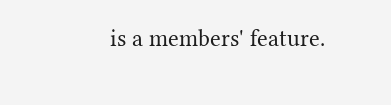is a members' feature.